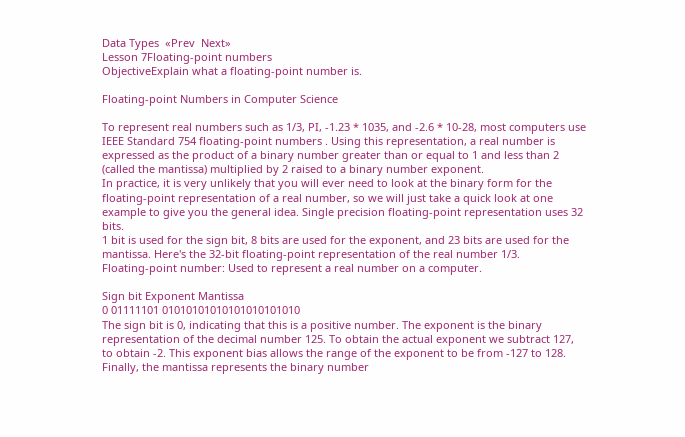Data Types  «Prev  Next»
Lesson 7Floating-point numbers
ObjectiveExplain what a floating-point number is.

Floating-point Numbers in Computer Science

To represent real numbers such as 1/3, PI, -1.23 * 1035, and -2.6 * 10-28, most computers use IEEE Standard 754 floating-point numbers . Using this representation, a real number is expressed as the product of a binary number greater than or equal to 1 and less than 2 (called the mantissa) multiplied by 2 raised to a binary number exponent.
In practice, it is very unlikely that you will ever need to look at the binary form for the floating-point representation of a real number, so we will just take a quick look at one example to give you the general idea. Single precision floating-point representation uses 32 bits.
1 bit is used for the sign bit, 8 bits are used for the exponent, and 23 bits are used for the mantissa. Here's the 32-bit floating-point representation of the real number 1/3.
Floating-point number: Used to represent a real number on a computer.

Sign bit Exponent Mantissa
0 01111101 01010101010101010101010
The sign bit is 0, indicating that this is a positive number. The exponent is the binary representation of the decimal number 125. To obtain the actual exponent we subtract 127, to obtain -2. This exponent bias allows the range of the exponent to be from -127 to 128. Finally, the mantissa represents the binary number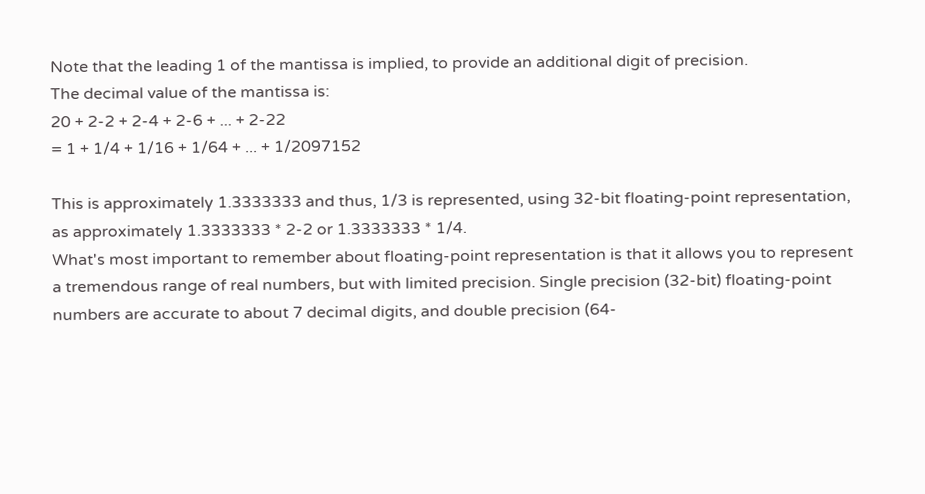Note that the leading 1 of the mantissa is implied, to provide an additional digit of precision.
The decimal value of the mantissa is:
20 + 2-2 + 2-4 + 2-6 + ... + 2-22
= 1 + 1/4 + 1/16 + 1/64 + ... + 1/2097152

This is approximately 1.3333333 and thus, 1/3 is represented, using 32-bit floating-point representation, as approximately 1.3333333 * 2-2 or 1.3333333 * 1/4.
What's most important to remember about floating-point representation is that it allows you to represent a tremendous range of real numbers, but with limited precision. Single precision (32-bit) floating-point numbers are accurate to about 7 decimal digits, and double precision (64-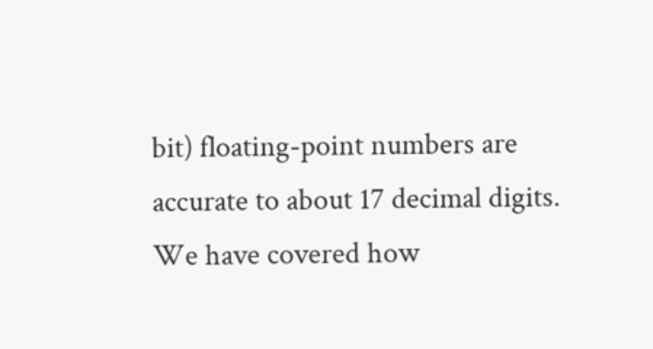bit) floating-point numbers are accurate to about 17 decimal digits.
We have covered how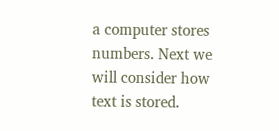a computer stores numbers. Next we will consider how text is stored.